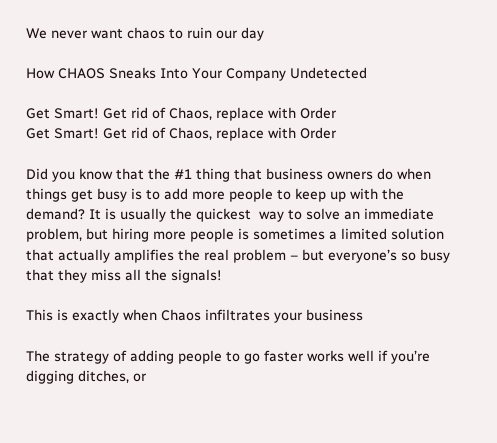We never want chaos to ruin our day

How CHAOS Sneaks Into Your Company Undetected

Get Smart! Get rid of Chaos, replace with Order
Get Smart! Get rid of Chaos, replace with Order

Did you know that the #1 thing that business owners do when things get busy is to add more people to keep up with the demand? It is usually the quickest  way to solve an immediate problem, but hiring more people is sometimes a limited solution that actually amplifies the real problem – but everyone’s so busy that they miss all the signals!

This is exactly when Chaos infiltrates your business

The strategy of adding people to go faster works well if you’re digging ditches, or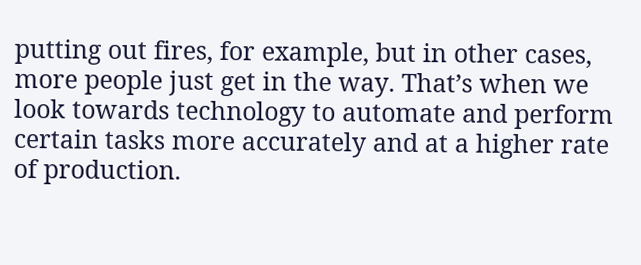putting out fires, for example, but in other cases, more people just get in the way. That’s when we look towards technology to automate and perform certain tasks more accurately and at a higher rate of production.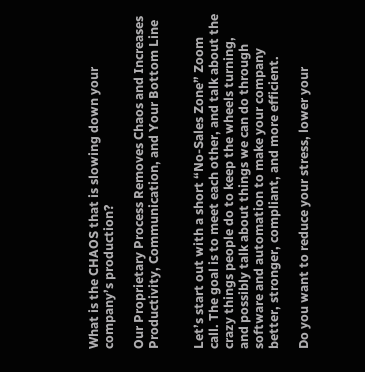What is the CHAOS that is slowing down your company’s production?

Our Proprietary Process Removes Chaos and Increases Productivity, Communication, and Your Bottom Line


Let’s start out with a short “No-Sales Zone” Zoom call. The goal is to meet each other, and talk about the crazy things people do to keep the wheels turning, and possibly talk about things we can do through software and automation to make your company better, stronger, compliant, and more efficient.

Do you want to reduce your stress, lower your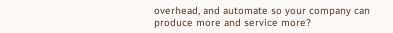overhead, and automate so your company can produce more and service more?